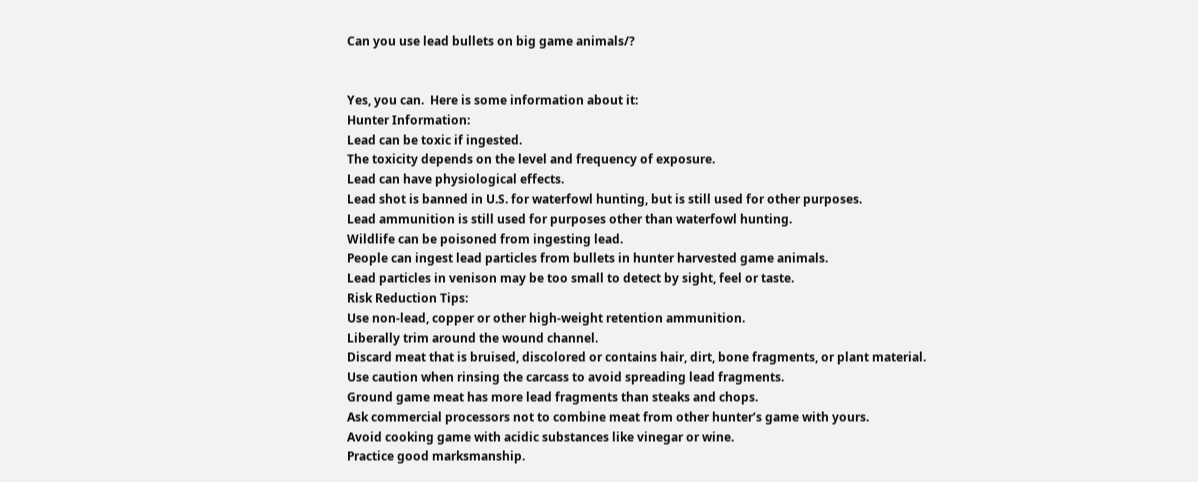Can you use lead bullets on big game animals/?


Yes, you can.  Here is some information about it:
Hunter Information:
Lead can be toxic if ingested.
The toxicity depends on the level and frequency of exposure.
Lead can have physiological effects.
Lead shot is banned in U.S. for waterfowl hunting, but is still used for other purposes.
Lead ammunition is still used for purposes other than waterfowl hunting.
Wildlife can be poisoned from ingesting lead.
People can ingest lead particles from bullets in hunter harvested game animals.
Lead particles in venison may be too small to detect by sight, feel or taste.
Risk Reduction Tips:
Use non-lead, copper or other high-weight retention ammunition.
Liberally trim around the wound channel.
Discard meat that is bruised, discolored or contains hair, dirt, bone fragments, or plant material.
Use caution when rinsing the carcass to avoid spreading lead fragments.
Ground game meat has more lead fragments than steaks and chops.
Ask commercial processors not to combine meat from other hunter’s game with yours.
Avoid cooking game with acidic substances like vinegar or wine.
Practice good marksmanship.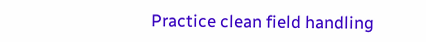Practice clean field handling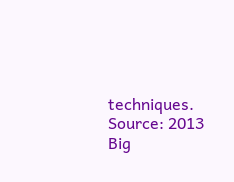techniques.
Source: 2013 Big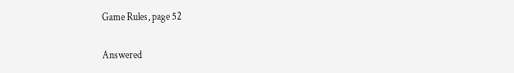Game Rules, page 52

Answered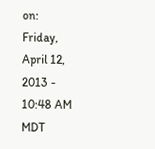on:
Friday, April 12, 2013 - 10:48 AM MDT